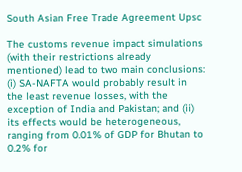South Asian Free Trade Agreement Upsc

The customs revenue impact simulations (with their restrictions already mentioned) lead to two main conclusions: (i) SA-NAFTA would probably result in the least revenue losses, with the exception of India and Pakistan; and (ii) its effects would be heterogeneous, ranging from 0.01% of GDP for Bhutan to 0.2% for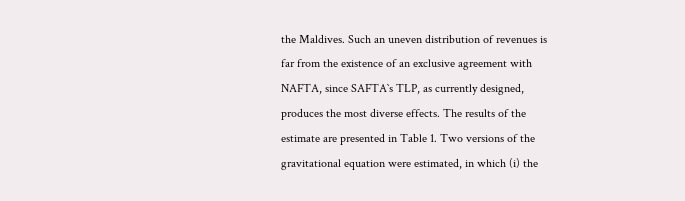the Maldives. Such an uneven distribution of revenues is far from the existence of an exclusive agreement with NAFTA, since SAFTA`s TLP, as currently designed, produces the most diverse effects. The results of the estimate are presented in Table 1. Two versions of the gravitational equation were estimated, in which (i) the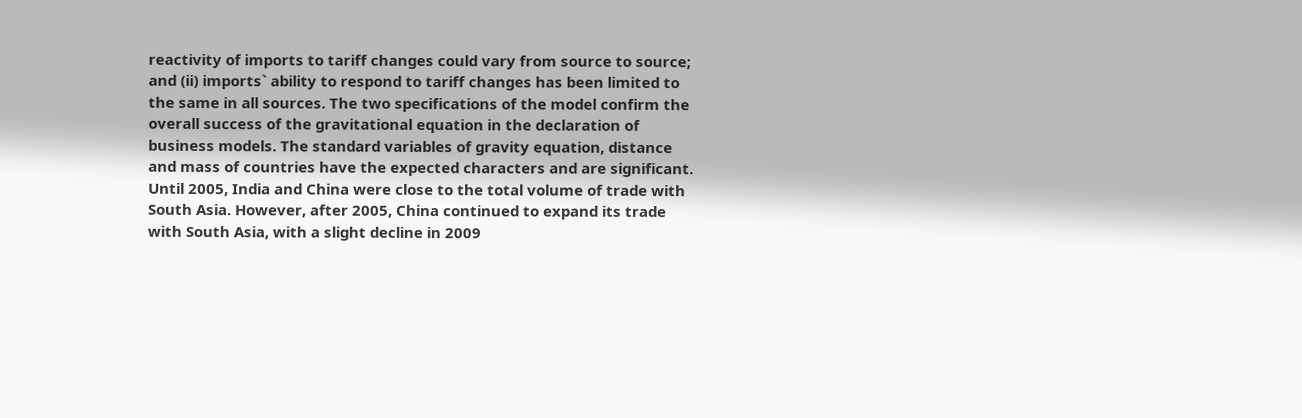reactivity of imports to tariff changes could vary from source to source; and (ii) imports` ability to respond to tariff changes has been limited to the same in all sources. The two specifications of the model confirm the overall success of the gravitational equation in the declaration of business models. The standard variables of gravity equation, distance and mass of countries have the expected characters and are significant. Until 2005, India and China were close to the total volume of trade with South Asia. However, after 2005, China continued to expand its trade with South Asia, with a slight decline in 2009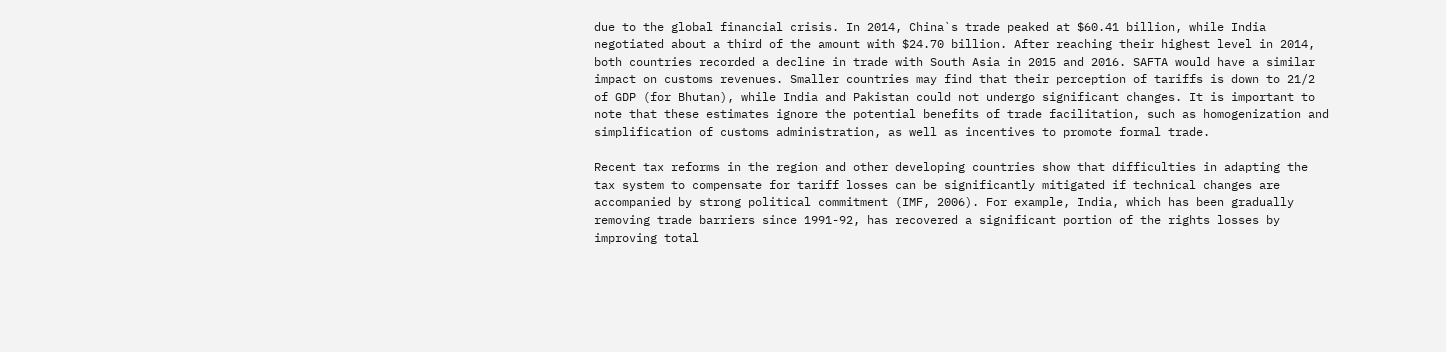due to the global financial crisis. In 2014, China`s trade peaked at $60.41 billion, while India negotiated about a third of the amount with $24.70 billion. After reaching their highest level in 2014, both countries recorded a decline in trade with South Asia in 2015 and 2016. SAFTA would have a similar impact on customs revenues. Smaller countries may find that their perception of tariffs is down to 21/2 of GDP (for Bhutan), while India and Pakistan could not undergo significant changes. It is important to note that these estimates ignore the potential benefits of trade facilitation, such as homogenization and simplification of customs administration, as well as incentives to promote formal trade.

Recent tax reforms in the region and other developing countries show that difficulties in adapting the tax system to compensate for tariff losses can be significantly mitigated if technical changes are accompanied by strong political commitment (IMF, 2006). For example, India, which has been gradually removing trade barriers since 1991-92, has recovered a significant portion of the rights losses by improving total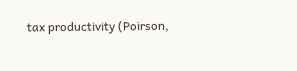tax productivity (Poirson,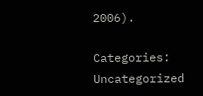2006).

Categories: Uncategorized